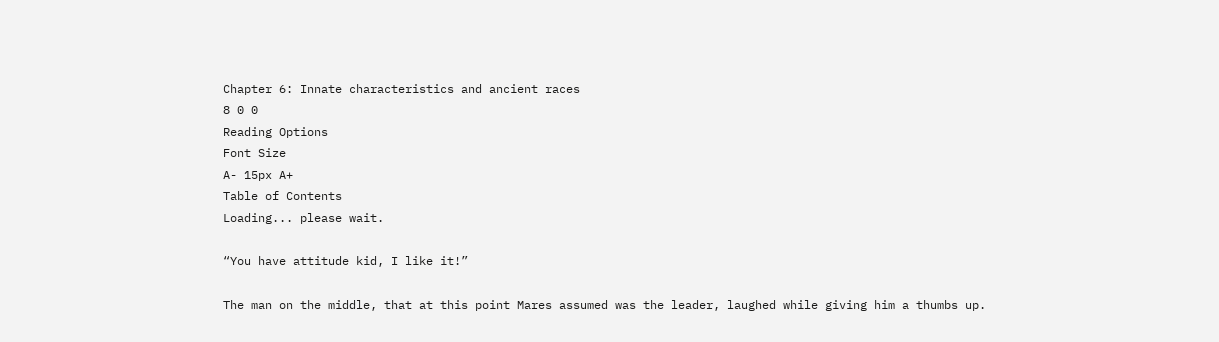Chapter 6: Innate characteristics and ancient races
8 0 0
Reading Options
Font Size
A- 15px A+
Table of Contents
Loading... please wait.

“You have attitude kid, I like it!”

The man on the middle, that at this point Mares assumed was the leader, laughed while giving him a thumbs up.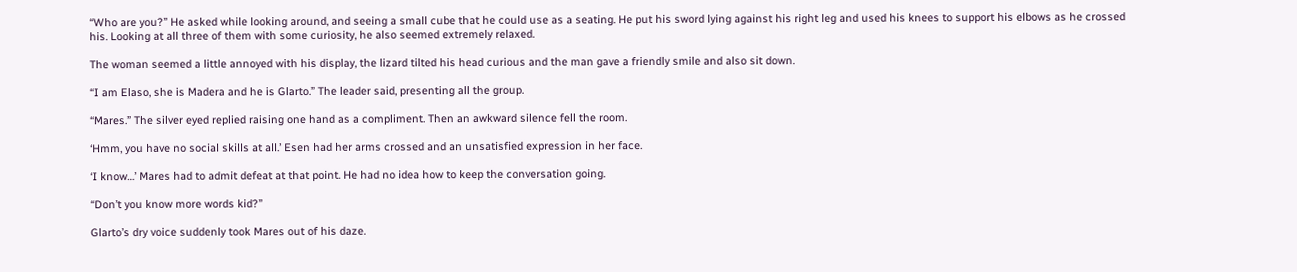“Who are you?” He asked while looking around, and seeing a small cube that he could use as a seating. He put his sword lying against his right leg and used his knees to support his elbows as he crossed his. Looking at all three of them with some curiosity, he also seemed extremely relaxed.

The woman seemed a little annoyed with his display, the lizard tilted his head curious and the man gave a friendly smile and also sit down.

“I am Elaso, she is Madera and he is Glarto.” The leader said, presenting all the group.

“Mares.” The silver eyed replied raising one hand as a compliment. Then an awkward silence fell the room.

‘Hmm, you have no social skills at all.’ Esen had her arms crossed and an unsatisfied expression in her face.

‘I know…’ Mares had to admit defeat at that point. He had no idea how to keep the conversation going.

“Don’t you know more words kid?”

Glarto’s dry voice suddenly took Mares out of his daze.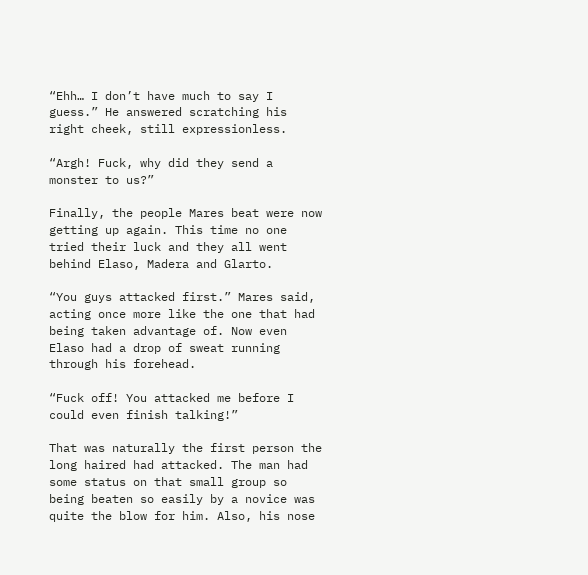“Ehh… I don’t have much to say I guess.” He answered scratching his right cheek, still expressionless.

“Argh! Fuck, why did they send a monster to us?”

Finally, the people Mares beat were now getting up again. This time no one tried their luck and they all went behind Elaso, Madera and Glarto.

“You guys attacked first.” Mares said, acting once more like the one that had being taken advantage of. Now even Elaso had a drop of sweat running through his forehead.

“Fuck off! You attacked me before I could even finish talking!”

That was naturally the first person the long haired had attacked. The man had some status on that small group so being beaten so easily by a novice was quite the blow for him. Also, his nose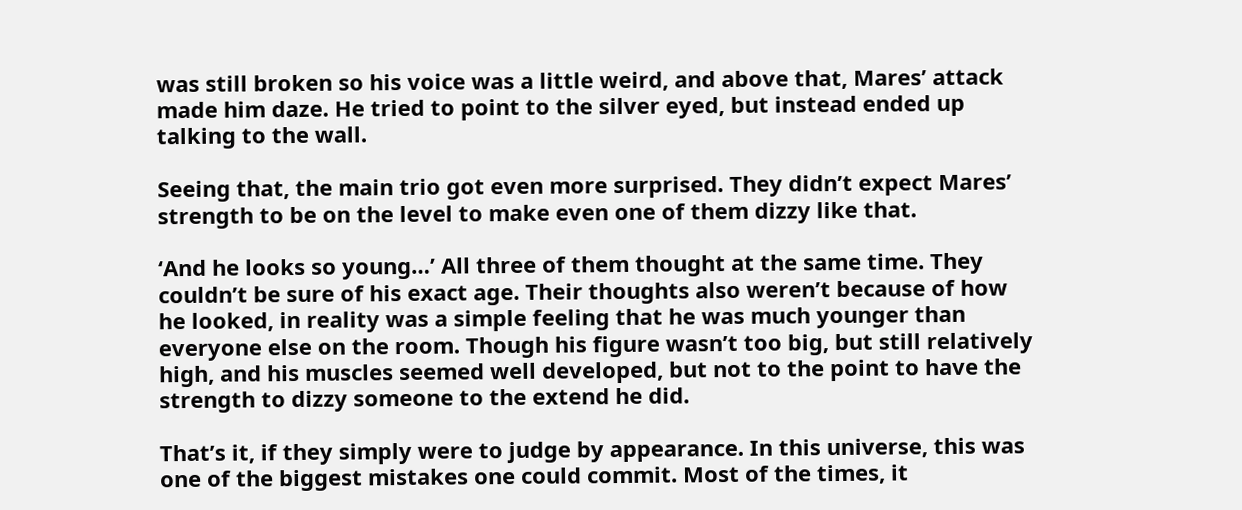was still broken so his voice was a little weird, and above that, Mares’ attack made him daze. He tried to point to the silver eyed, but instead ended up talking to the wall.

Seeing that, the main trio got even more surprised. They didn’t expect Mares’ strength to be on the level to make even one of them dizzy like that.

‘And he looks so young…’ All three of them thought at the same time. They couldn’t be sure of his exact age. Their thoughts also weren’t because of how he looked, in reality was a simple feeling that he was much younger than everyone else on the room. Though his figure wasn’t too big, but still relatively high, and his muscles seemed well developed, but not to the point to have the strength to dizzy someone to the extend he did.

That’s it, if they simply were to judge by appearance. In this universe, this was one of the biggest mistakes one could commit. Most of the times, it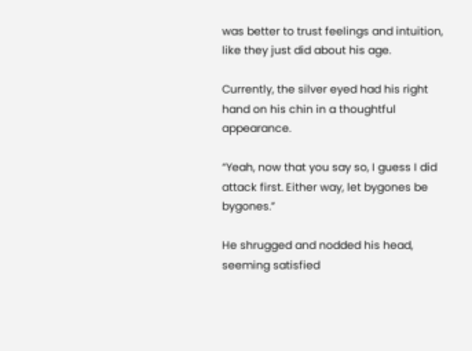was better to trust feelings and intuition, like they just did about his age.

Currently, the silver eyed had his right hand on his chin in a thoughtful appearance.

“Yeah, now that you say so, I guess I did attack first. Either way, let bygones be bygones.”

He shrugged and nodded his head, seeming satisfied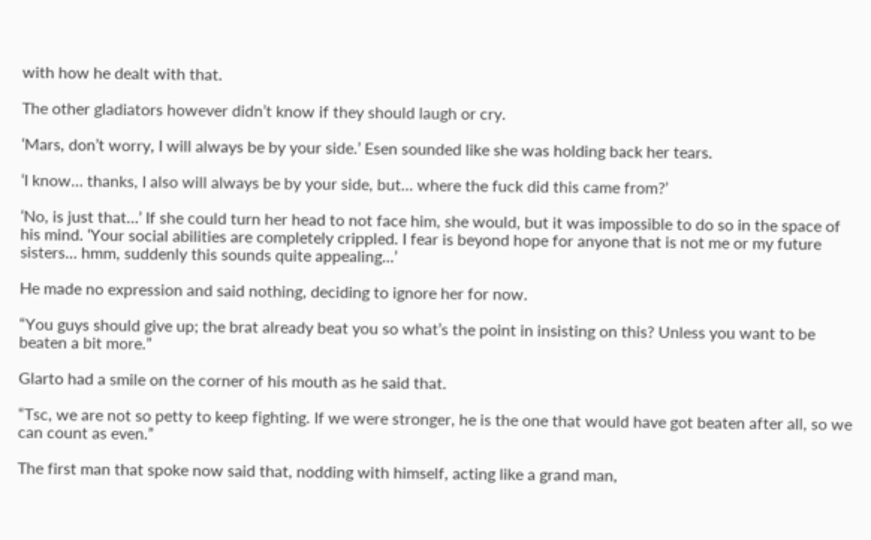with how he dealt with that.

The other gladiators however didn’t know if they should laugh or cry.

‘Mars, don’t worry, I will always be by your side.’ Esen sounded like she was holding back her tears.

‘I know… thanks, I also will always be by your side, but… where the fuck did this came from?’

‘No, is just that…’ If she could turn her head to not face him, she would, but it was impossible to do so in the space of his mind. ‘Your social abilities are completely crippled. I fear is beyond hope for anyone that is not me or my future sisters… hmm, suddenly this sounds quite appealing...’

He made no expression and said nothing, deciding to ignore her for now.

“You guys should give up; the brat already beat you so what’s the point in insisting on this? Unless you want to be beaten a bit more.”

Glarto had a smile on the corner of his mouth as he said that.

“Tsc, we are not so petty to keep fighting. If we were stronger, he is the one that would have got beaten after all, so we can count as even.”

The first man that spoke now said that, nodding with himself, acting like a grand man,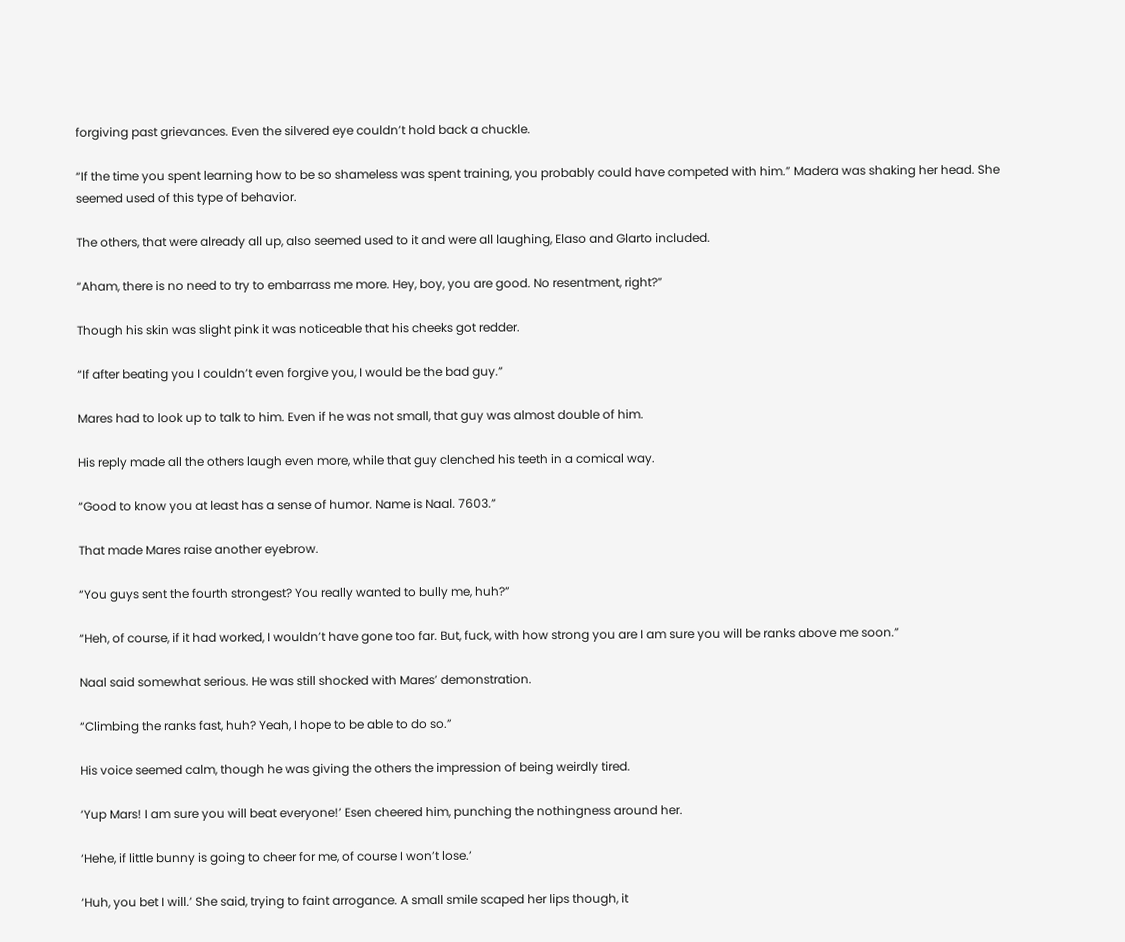forgiving past grievances. Even the silvered eye couldn’t hold back a chuckle.

“If the time you spent learning how to be so shameless was spent training, you probably could have competed with him.” Madera was shaking her head. She seemed used of this type of behavior.

The others, that were already all up, also seemed used to it and were all laughing, Elaso and Glarto included.

“Aham, there is no need to try to embarrass me more. Hey, boy, you are good. No resentment, right?”

Though his skin was slight pink it was noticeable that his cheeks got redder.

“If after beating you I couldn’t even forgive you, I would be the bad guy.”

Mares had to look up to talk to him. Even if he was not small, that guy was almost double of him.

His reply made all the others laugh even more, while that guy clenched his teeth in a comical way.

“Good to know you at least has a sense of humor. Name is Naal. 7603.”

That made Mares raise another eyebrow.

“You guys sent the fourth strongest? You really wanted to bully me, huh?”

“Heh, of course, if it had worked, I wouldn’t have gone too far. But, fuck, with how strong you are I am sure you will be ranks above me soon.”

Naal said somewhat serious. He was still shocked with Mares’ demonstration.

“Climbing the ranks fast, huh? Yeah, I hope to be able to do so.”

His voice seemed calm, though he was giving the others the impression of being weirdly tired.

‘Yup Mars! I am sure you will beat everyone!’ Esen cheered him, punching the nothingness around her.

‘Hehe, if little bunny is going to cheer for me, of course I won’t lose.’

‘Huh, you bet I will.’ She said, trying to faint arrogance. A small smile scaped her lips though, it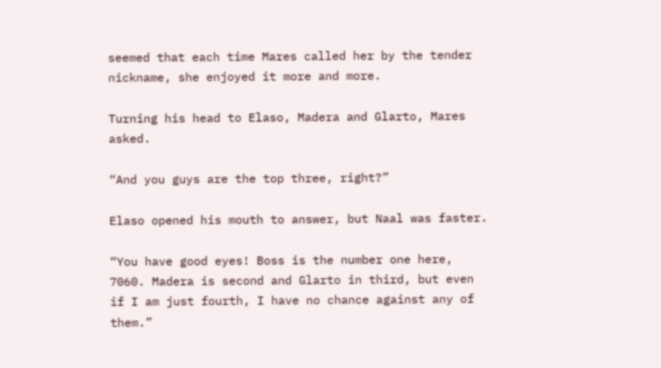seemed that each time Mares called her by the tender nickname, she enjoyed it more and more.

Turning his head to Elaso, Madera and Glarto, Mares asked.

“And you guys are the top three, right?”

Elaso opened his mouth to answer, but Naal was faster.

“You have good eyes! Boss is the number one here, 7060. Madera is second and Glarto in third, but even if I am just fourth, I have no chance against any of them.”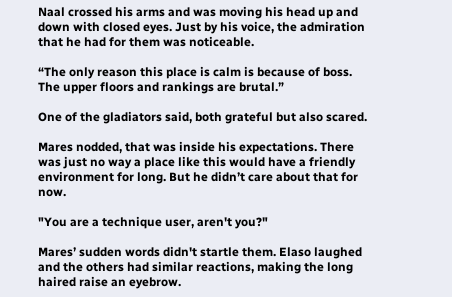Naal crossed his arms and was moving his head up and down with closed eyes. Just by his voice, the admiration that he had for them was noticeable.

“The only reason this place is calm is because of boss. The upper floors and rankings are brutal.”

One of the gladiators said, both grateful but also scared.

Mares nodded, that was inside his expectations. There was just no way a place like this would have a friendly environment for long. But he didn’t care about that for now.

"You are a technique user, aren't you?"

Mares’ sudden words didn't startle them. Elaso laughed and the others had similar reactions, making the long haired raise an eyebrow.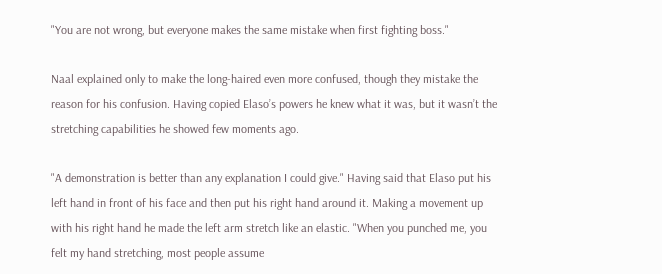"You are not wrong, but everyone makes the same mistake when first fighting boss."

Naal explained only to make the long-haired even more confused, though they mistake the reason for his confusion. Having copied Elaso’s powers he knew what it was, but it wasn’t the stretching capabilities he showed few moments ago.

"A demonstration is better than any explanation I could give." Having said that Elaso put his left hand in front of his face and then put his right hand around it. Making a movement up with his right hand he made the left arm stretch like an elastic. "When you punched me, you felt my hand stretching, most people assume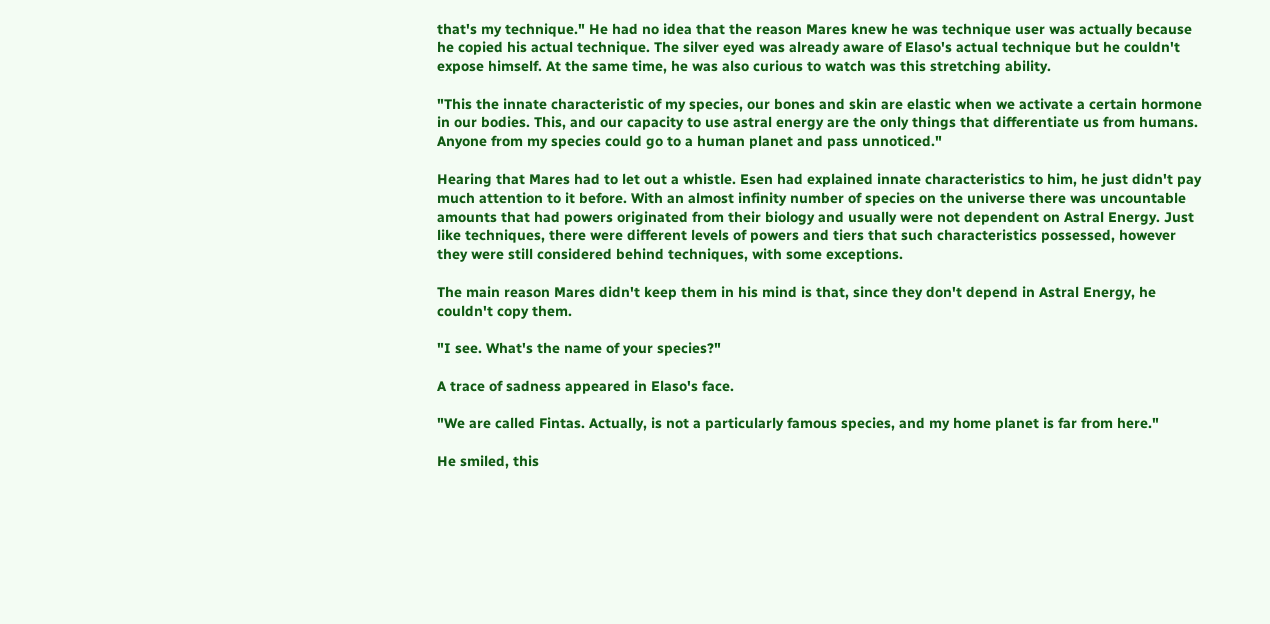that's my technique." He had no idea that the reason Mares knew he was technique user was actually because he copied his actual technique. The silver eyed was already aware of Elaso's actual technique but he couldn't expose himself. At the same time, he was also curious to watch was this stretching ability.

"This the innate characteristic of my species, our bones and skin are elastic when we activate a certain hormone in our bodies. This, and our capacity to use astral energy are the only things that differentiate us from humans. Anyone from my species could go to a human planet and pass unnoticed."

Hearing that Mares had to let out a whistle. Esen had explained innate characteristics to him, he just didn't pay much attention to it before. With an almost infinity number of species on the universe there was uncountable amounts that had powers originated from their biology and usually were not dependent on Astral Energy. Just like techniques, there were different levels of powers and tiers that such characteristics possessed, however they were still considered behind techniques, with some exceptions.

The main reason Mares didn't keep them in his mind is that, since they don't depend in Astral Energy, he couldn't copy them.

"I see. What's the name of your species?"

A trace of sadness appeared in Elaso's face.

"We are called Fintas. Actually, is not a particularly famous species, and my home planet is far from here."

He smiled, this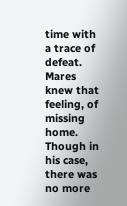time with a trace of defeat. Mares knew that feeling, of missing home. Though in his case, there was no more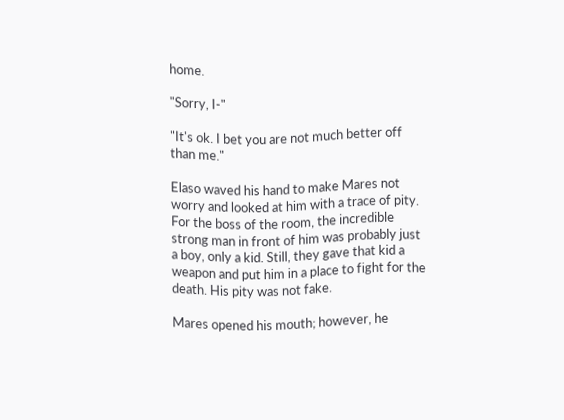home.

"Sorry, I-"

"It's ok. I bet you are not much better off than me."

Elaso waved his hand to make Mares not worry and looked at him with a trace of pity. For the boss of the room, the incredible strong man in front of him was probably just a boy, only a kid. Still, they gave that kid a weapon and put him in a place to fight for the death. His pity was not fake.

Mares opened his mouth; however, he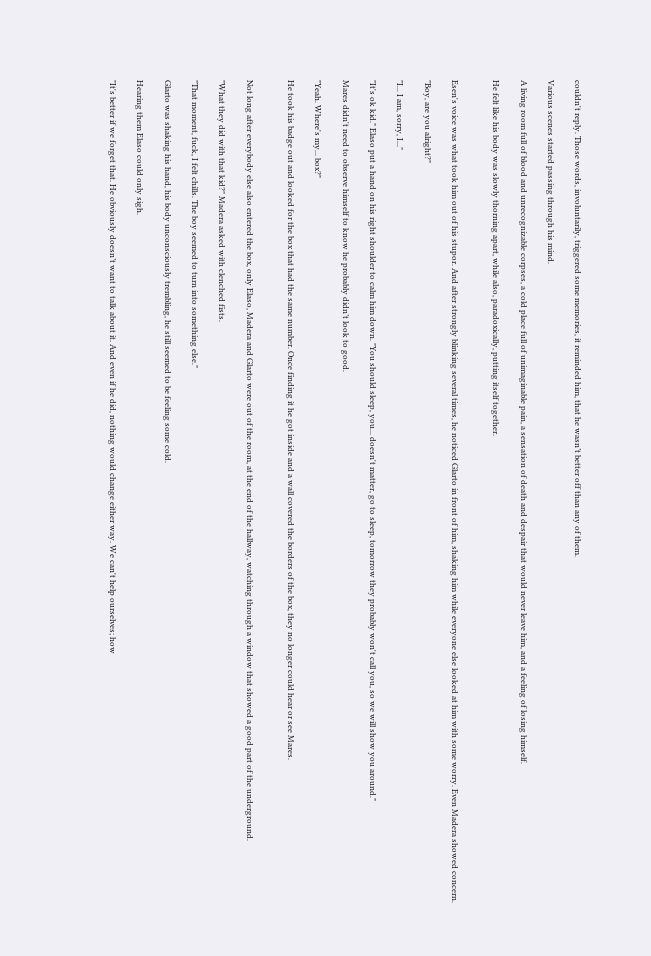couldn't reply. Those words, involuntarily, triggered some memories, it reminded him, that he wasn’t better off than any of them.

Various scenes started passing through his mind.

A living room full of blood and unrecognizable corpses, a cold place full of unimaginable pain, a sensation of death and despair that would never leave him, and a feeling of losing himself.

He felt like his body was slowly thorning apart, while also, paradoxically, putting itself together.


Esen's voice was what took him out of his stupor. And after strongly blinking several times, he noticed Glarto in front of him, shaking him while everyone else looked at him with some worry. Even Madera showed concern.

"Boy, are you alright?"

"I... I am, sorry, I..."

"It's ok kid." Elaso put a hand on his right shoulder to calm him down. "You should sleep, you... doesn't matter, go to sleep, tomorrow they probably won't call you, so we will show you around."

Mares didn't need to observe himself to know he probably didn’t look to good.

"Yeah. Where's my... box?"

He took his badge out and looked for the box that had the same number. Once finding it he got inside and a wall covered the borders of the box, they no longer could hear or see Mares.


Not long after everybody else also entered the box, only Elaso, Madera and Glarto were out of the room, at the end of the hallway, watching through a window that showed a good part of the underground.

"What they did with that kid?" Madera asked with clenched fists.

"That moment, fuck, I felt chills. The boy seemed to turn into something else."

Glarto was shaking his hand, his body unconsciously trembling, he still seemed to be feeling some cold.

Hearing them Elaso could only sigh.

"It's better if we forget that. He obviously doesn’t want to talk about it. And even if he did, nothing would change either way. We can't help ourselves; how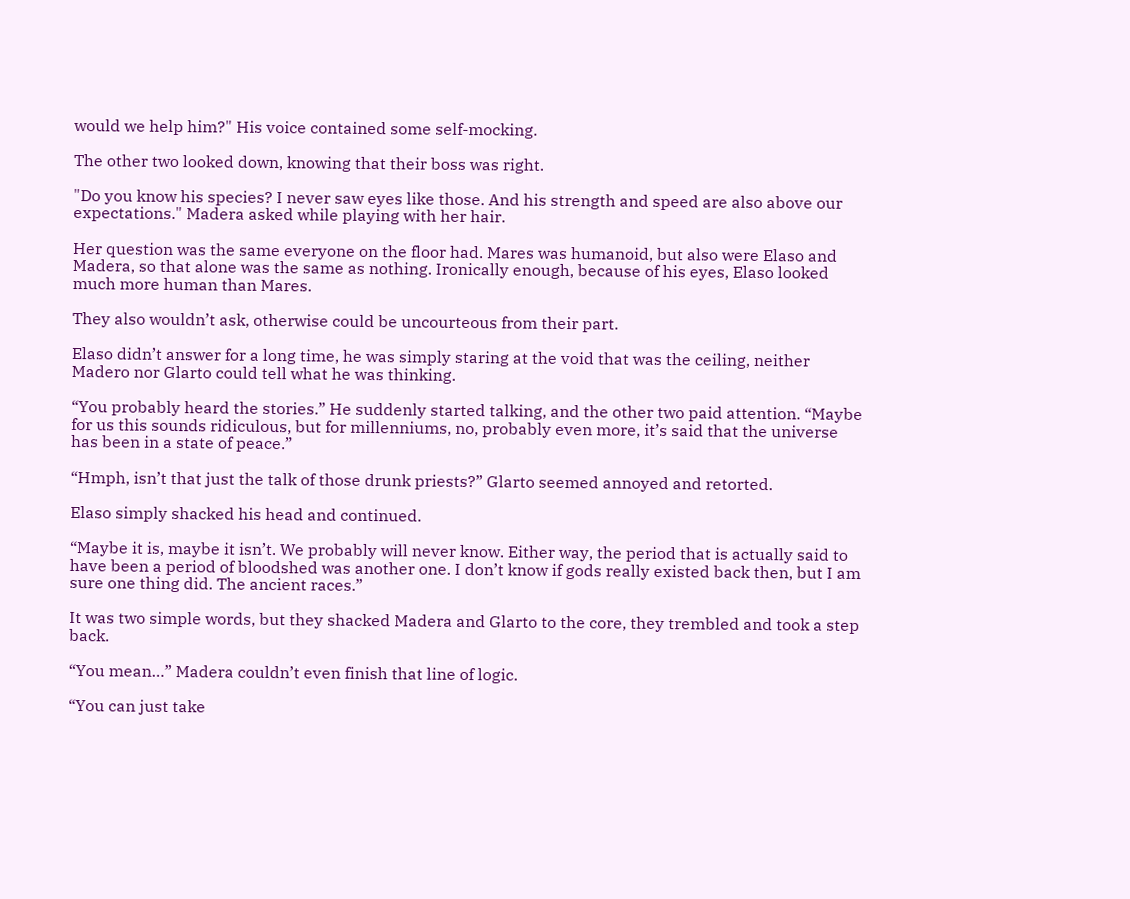would we help him?" His voice contained some self-mocking.

The other two looked down, knowing that their boss was right.

"Do you know his species? I never saw eyes like those. And his strength and speed are also above our expectations." Madera asked while playing with her hair.

Her question was the same everyone on the floor had. Mares was humanoid, but also were Elaso and Madera, so that alone was the same as nothing. Ironically enough, because of his eyes, Elaso looked much more human than Mares.

They also wouldn’t ask, otherwise could be uncourteous from their part.

Elaso didn’t answer for a long time, he was simply staring at the void that was the ceiling, neither Madero nor Glarto could tell what he was thinking.

“You probably heard the stories.” He suddenly started talking, and the other two paid attention. “Maybe for us this sounds ridiculous, but for millenniums, no, probably even more, it’s said that the universe has been in a state of peace.”

“Hmph, isn’t that just the talk of those drunk priests?” Glarto seemed annoyed and retorted.

Elaso simply shacked his head and continued.

“Maybe it is, maybe it isn’t. We probably will never know. Either way, the period that is actually said to have been a period of bloodshed was another one. I don’t know if gods really existed back then, but I am sure one thing did. The ancient races.”

It was two simple words, but they shacked Madera and Glarto to the core, they trembled and took a step back.

“You mean…” Madera couldn’t even finish that line of logic.

“You can just take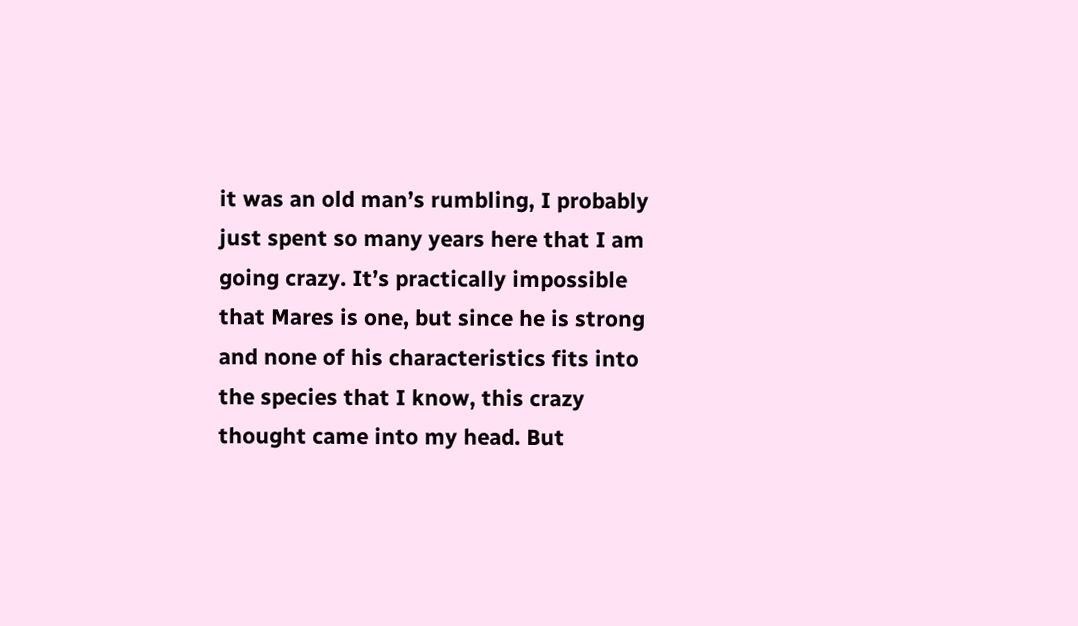it was an old man’s rumbling, I probably just spent so many years here that I am going crazy. It’s practically impossible that Mares is one, but since he is strong and none of his characteristics fits into the species that I know, this crazy thought came into my head. But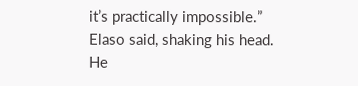it’s practically impossible.” Elaso said, shaking his head. He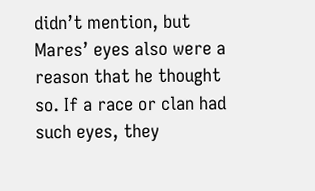didn’t mention, but Mares’ eyes also were a reason that he thought so. If a race or clan had such eyes, they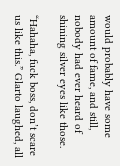would probably have some amount of fame, and still, nobody had ever heard of shining silver eyes like those.

“Hahaha, fuck boss, don’t scare us like this.” Glarto laughed, all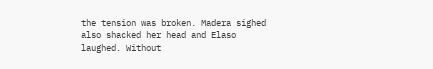the tension was broken. Madera sighed also shacked her head and Elaso laughed. Without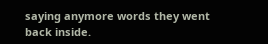saying anymore words they went back inside.